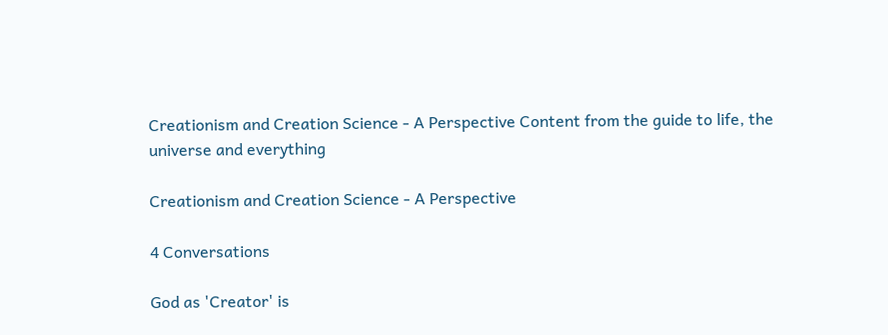Creationism and Creation Science - A Perspective Content from the guide to life, the universe and everything

Creationism and Creation Science - A Perspective

4 Conversations

God as 'Creator' is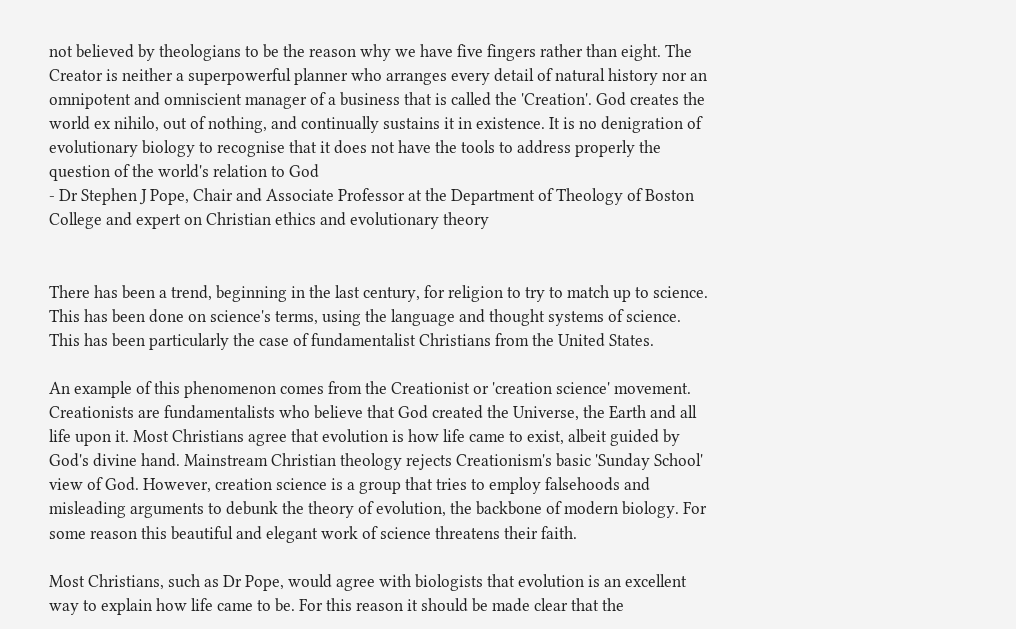not believed by theologians to be the reason why we have five fingers rather than eight. The Creator is neither a superpowerful planner who arranges every detail of natural history nor an omnipotent and omniscient manager of a business that is called the 'Creation'. God creates the world ex nihilo, out of nothing, and continually sustains it in existence. It is no denigration of evolutionary biology to recognise that it does not have the tools to address properly the question of the world's relation to God
- Dr Stephen J Pope, Chair and Associate Professor at the Department of Theology of Boston College and expert on Christian ethics and evolutionary theory


There has been a trend, beginning in the last century, for religion to try to match up to science. This has been done on science's terms, using the language and thought systems of science. This has been particularly the case of fundamentalist Christians from the United States.

An example of this phenomenon comes from the Creationist or 'creation science' movement. Creationists are fundamentalists who believe that God created the Universe, the Earth and all life upon it. Most Christians agree that evolution is how life came to exist, albeit guided by God's divine hand. Mainstream Christian theology rejects Creationism's basic 'Sunday School' view of God. However, creation science is a group that tries to employ falsehoods and misleading arguments to debunk the theory of evolution, the backbone of modern biology. For some reason this beautiful and elegant work of science threatens their faith.

Most Christians, such as Dr Pope, would agree with biologists that evolution is an excellent way to explain how life came to be. For this reason it should be made clear that the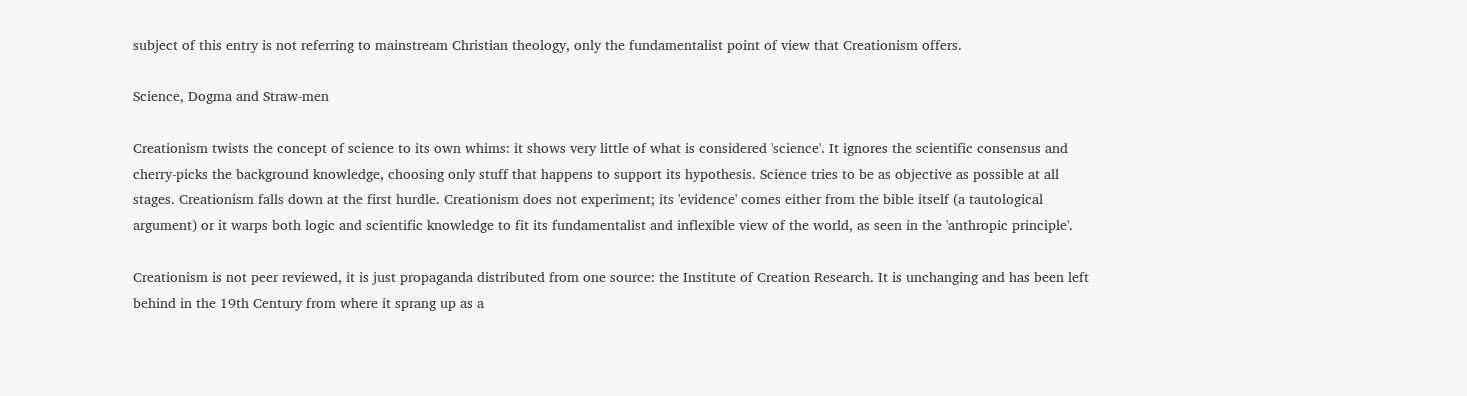subject of this entry is not referring to mainstream Christian theology, only the fundamentalist point of view that Creationism offers.

Science, Dogma and Straw-men

Creationism twists the concept of science to its own whims: it shows very little of what is considered 'science'. It ignores the scientific consensus and cherry-picks the background knowledge, choosing only stuff that happens to support its hypothesis. Science tries to be as objective as possible at all stages. Creationism falls down at the first hurdle. Creationism does not experiment; its 'evidence' comes either from the bible itself (a tautological argument) or it warps both logic and scientific knowledge to fit its fundamentalist and inflexible view of the world, as seen in the 'anthropic principle'.

Creationism is not peer reviewed, it is just propaganda distributed from one source: the Institute of Creation Research. It is unchanging and has been left behind in the 19th Century from where it sprang up as a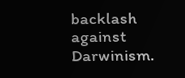backlash against Darwinism.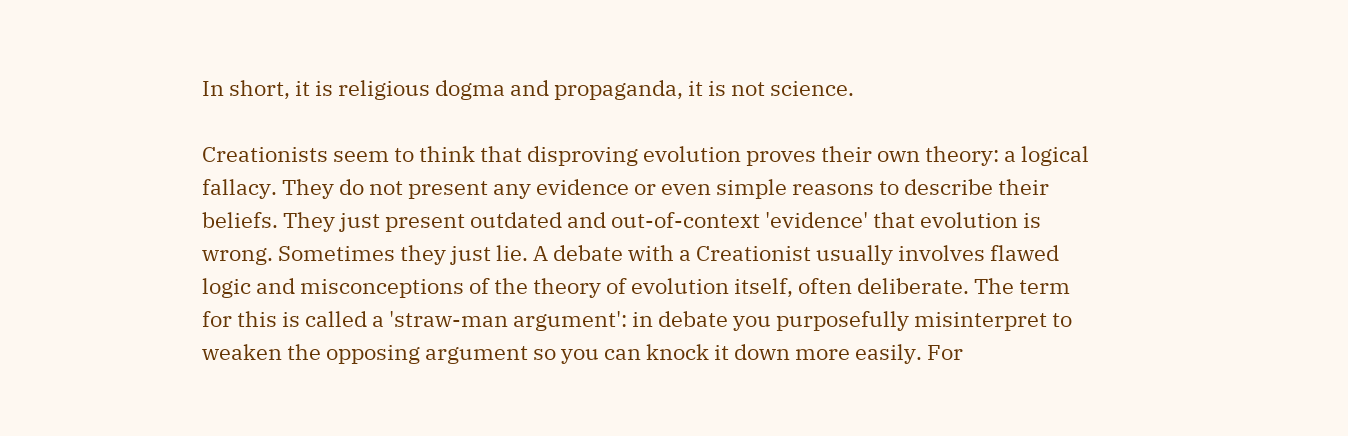In short, it is religious dogma and propaganda, it is not science.

Creationists seem to think that disproving evolution proves their own theory: a logical fallacy. They do not present any evidence or even simple reasons to describe their beliefs. They just present outdated and out-of-context 'evidence' that evolution is wrong. Sometimes they just lie. A debate with a Creationist usually involves flawed logic and misconceptions of the theory of evolution itself, often deliberate. The term for this is called a 'straw-man argument': in debate you purposefully misinterpret to weaken the opposing argument so you can knock it down more easily. For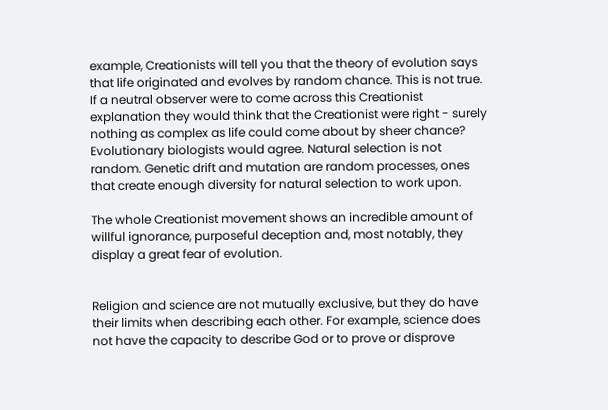example, Creationists will tell you that the theory of evolution says that life originated and evolves by random chance. This is not true. If a neutral observer were to come across this Creationist explanation they would think that the Creationist were right - surely nothing as complex as life could come about by sheer chance? Evolutionary biologists would agree. Natural selection is not random. Genetic drift and mutation are random processes, ones that create enough diversity for natural selection to work upon.

The whole Creationist movement shows an incredible amount of willful ignorance, purposeful deception and, most notably, they display a great fear of evolution.


Religion and science are not mutually exclusive, but they do have their limits when describing each other. For example, science does not have the capacity to describe God or to prove or disprove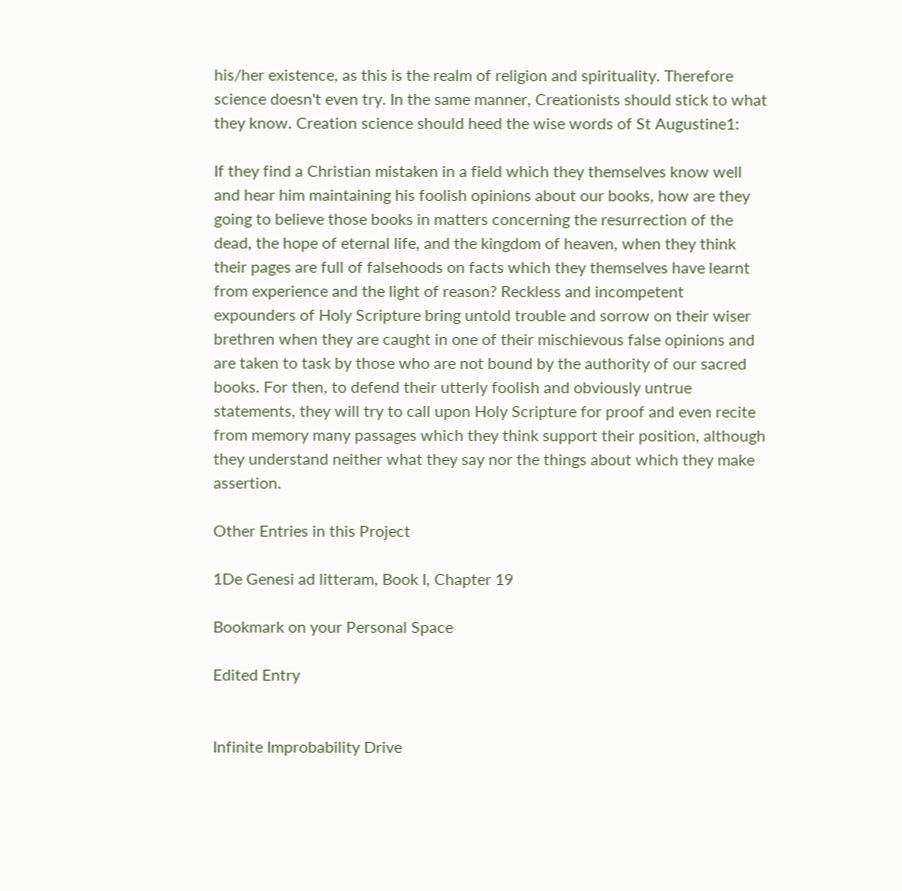his/her existence, as this is the realm of religion and spirituality. Therefore science doesn't even try. In the same manner, Creationists should stick to what they know. Creation science should heed the wise words of St Augustine1:

If they find a Christian mistaken in a field which they themselves know well and hear him maintaining his foolish opinions about our books, how are they going to believe those books in matters concerning the resurrection of the dead, the hope of eternal life, and the kingdom of heaven, when they think their pages are full of falsehoods on facts which they themselves have learnt from experience and the light of reason? Reckless and incompetent expounders of Holy Scripture bring untold trouble and sorrow on their wiser brethren when they are caught in one of their mischievous false opinions and are taken to task by those who are not bound by the authority of our sacred books. For then, to defend their utterly foolish and obviously untrue statements, they will try to call upon Holy Scripture for proof and even recite from memory many passages which they think support their position, although they understand neither what they say nor the things about which they make assertion.

Other Entries in this Project

1De Genesi ad litteram, Book I, Chapter 19

Bookmark on your Personal Space

Edited Entry


Infinite Improbability Drive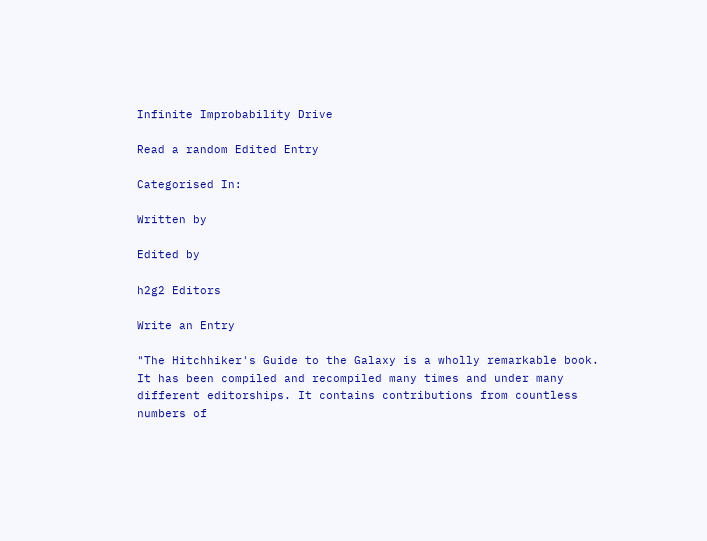Infinite Improbability Drive

Read a random Edited Entry

Categorised In:

Written by

Edited by

h2g2 Editors

Write an Entry

"The Hitchhiker's Guide to the Galaxy is a wholly remarkable book. It has been compiled and recompiled many times and under many different editorships. It contains contributions from countless numbers of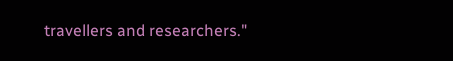travellers and researchers."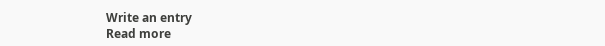Write an entry
Read more